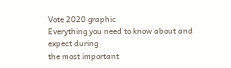Vote 2020 graphic
Everything you need to know about and expect during
the most important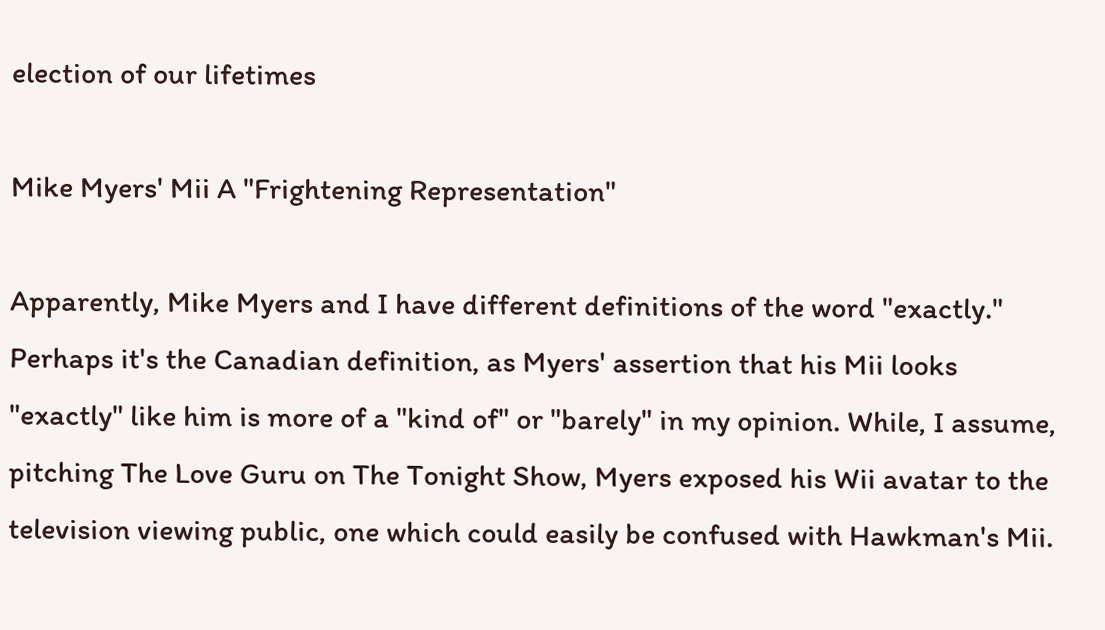election of our lifetimes

Mike Myers' Mii A "Frightening Representation"

Apparently, Mike Myers and I have different definitions of the word "exactly." Perhaps it's the Canadian definition, as Myers' assertion that his Mii looks "exactly" like him is more of a "kind of" or "barely" in my opinion. While, I assume, pitching The Love Guru on The Tonight Show, Myers exposed his Wii avatar to the television viewing public, one which could easily be confused with Hawkman's Mii.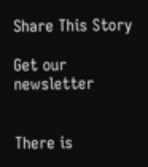Share This Story

Get our newsletter


There is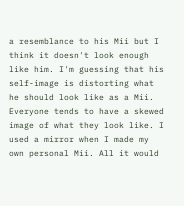a resemblance to his Mii but I think it doesn't look enough like him. I'm guessing that his self-image is distorting what he should look like as a Mii. Everyone tends to have a skewed image of what they look like. I used a mirror when I made my own personal Mii. All it would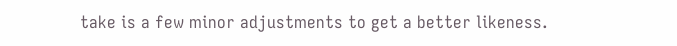take is a few minor adjustments to get a better likeness.